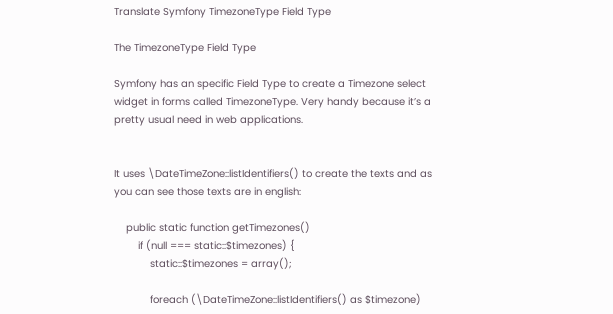Translate Symfony TimezoneType Field Type

The TimezoneType Field Type

Symfony has an specific Field Type to create a Timezone select widget in forms called TimezoneType. Very handy because it’s a pretty usual need in web applications.


It uses \DateTimeZone::listIdentifiers() to create the texts and as you can see those texts are in english:

    public static function getTimezones()
        if (null === static::$timezones) {
            static::$timezones = array();

            foreach (\DateTimeZone::listIdentifiers() as $timezone)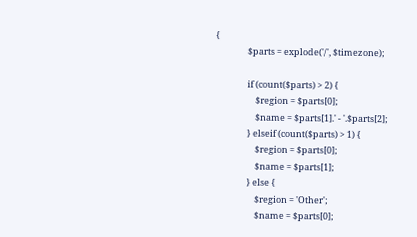{
                $parts = explode('/', $timezone);

                if (count($parts) > 2) {
                    $region = $parts[0];
                    $name = $parts[1].' - '.$parts[2];
                } elseif (count($parts) > 1) {
                    $region = $parts[0];
                    $name = $parts[1];
                } else {
                    $region = 'Other';
                    $name = $parts[0];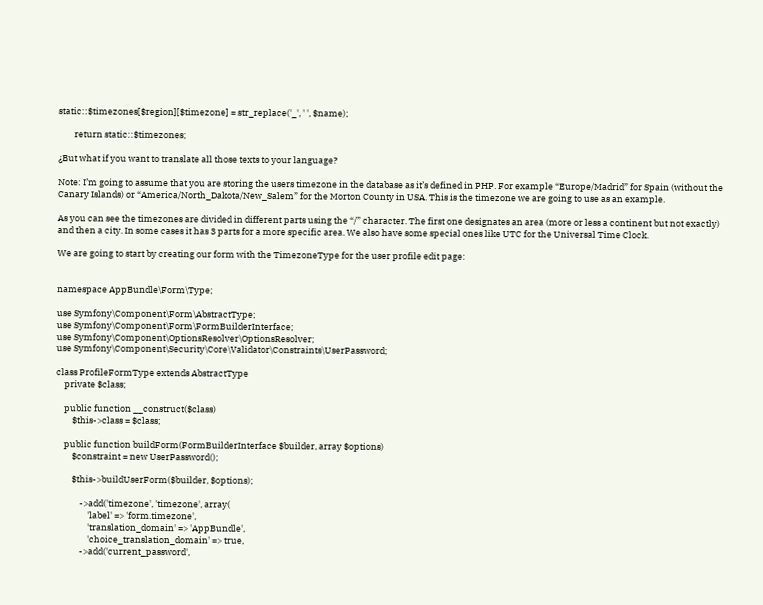static::$timezones[$region][$timezone] = str_replace('_', ' ', $name);

        return static::$timezones;

¿But what if you want to translate all those texts to your language?

Note: I’m going to assume that you are storing the users timezone in the database as it’s defined in PHP. For example “Europe/Madrid” for Spain (without the Canary Islands) or “America/North_Dakota/New_Salem” for the Morton County in USA. This is the timezone we are going to use as an example.

As you can see the timezones are divided in different parts using the “/” character. The first one designates an area (more or less a continent but not exactly) and then a city. In some cases it has 3 parts for a more specific area. We also have some special ones like UTC for the Universal Time Clock.

We are going to start by creating our form with the TimezoneType for the user profile edit page:


namespace AppBundle\Form\Type;

use Symfony\Component\Form\AbstractType;
use Symfony\Component\Form\FormBuilderInterface;
use Symfony\Component\OptionsResolver\OptionsResolver;
use Symfony\Component\Security\Core\Validator\Constraints\UserPassword;

class ProfileFormType extends AbstractType
    private $class;

    public function __construct($class)
        $this->class = $class;

    public function buildForm(FormBuilderInterface $builder, array $options)
        $constraint = new UserPassword();

        $this->buildUserForm($builder, $options);

            ->add('timezone', 'timezone', array(
                'label' => 'form.timezone',
                'translation_domain' => 'AppBundle',
                'choice_translation_domain' => true,
            ->add('current_password',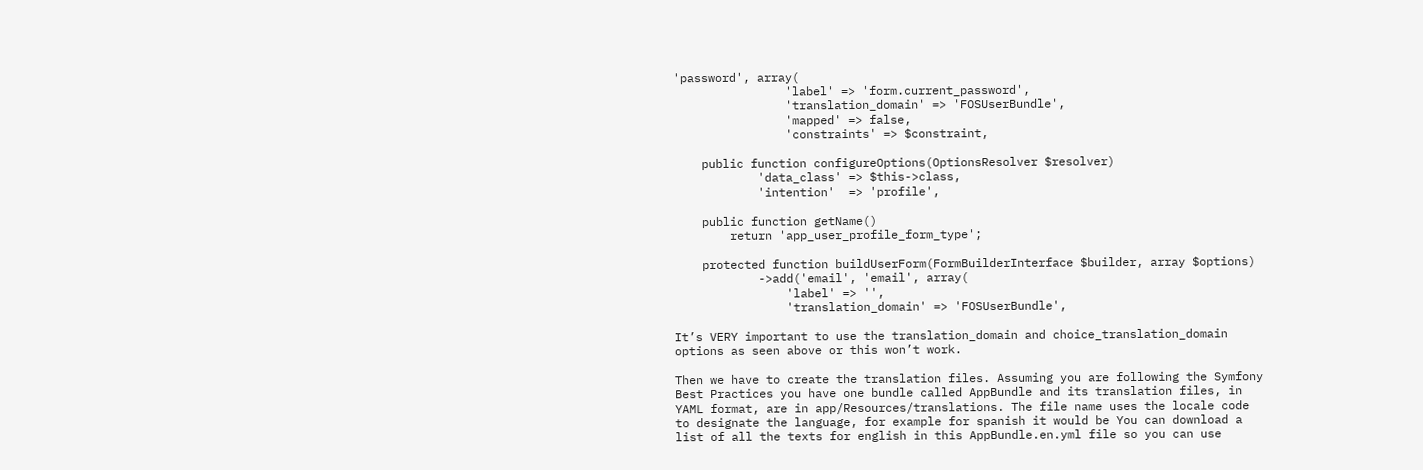'password', array(
                'label' => 'form.current_password',
                'translation_domain' => 'FOSUserBundle',
                'mapped' => false,
                'constraints' => $constraint,

    public function configureOptions(OptionsResolver $resolver)
            'data_class' => $this->class,
            'intention'  => 'profile',

    public function getName()
        return 'app_user_profile_form_type';

    protected function buildUserForm(FormBuilderInterface $builder, array $options)
            ->add('email', 'email', array(
                'label' => '',
                'translation_domain' => 'FOSUserBundle',

It’s VERY important to use the translation_domain and choice_translation_domain options as seen above or this won’t work.

Then we have to create the translation files. Assuming you are following the Symfony Best Practices you have one bundle called AppBundle and its translation files, in YAML format, are in app/Resources/translations. The file name uses the locale code to designate the language, for example for spanish it would be You can download a list of all the texts for english in this AppBundle.en.yml file so you can use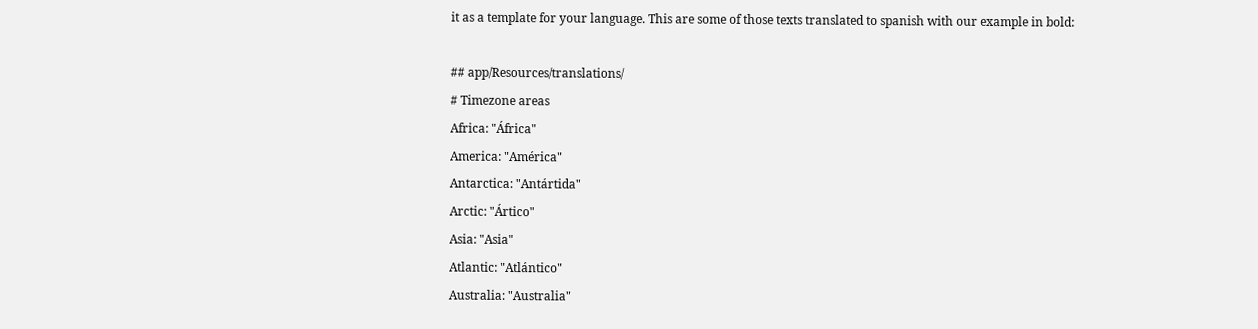it as a template for your language. This are some of those texts translated to spanish with our example in bold:

## app/Resources/translations/
# Timezone areas
Africa: "África"
America: "América"
Antarctica: "Antártida"
Arctic: "Ártico"
Asia: "Asia"
Atlantic: "Atlántico"
Australia: "Australia"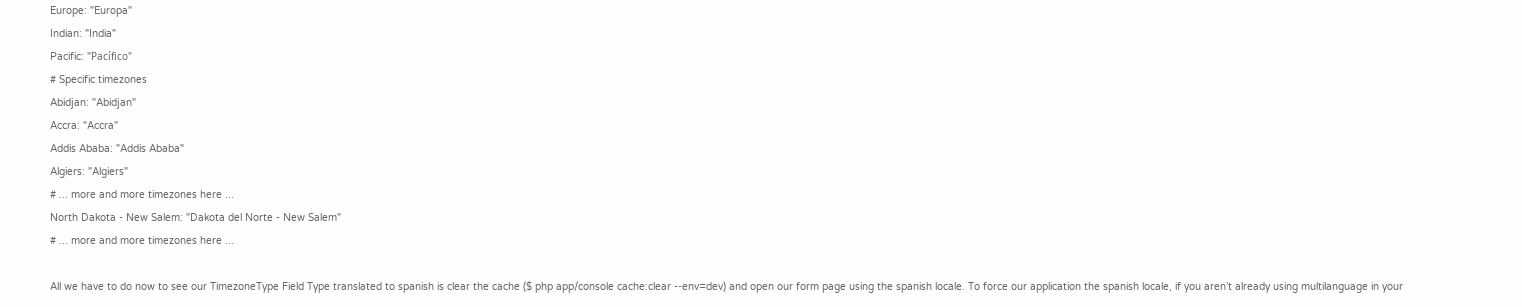Europe: "Europa"
Indian: "India"
Pacific: "Pacífico"
# Specific timezones
Abidjan: "Abidjan"
Accra: "Accra"
Addis Ababa: "Addis Ababa"
Algiers: "Algiers"
# ... more and more timezones here ...
North Dakota - New Salem: "Dakota del Norte - New Salem"
# ... more and more timezones here ...

All we have to do now to see our TimezoneType Field Type translated to spanish is clear the cache ($ php app/console cache:clear --env=dev) and open our form page using the spanish locale. To force our application the spanish locale, if you aren’t already using multilanguage in your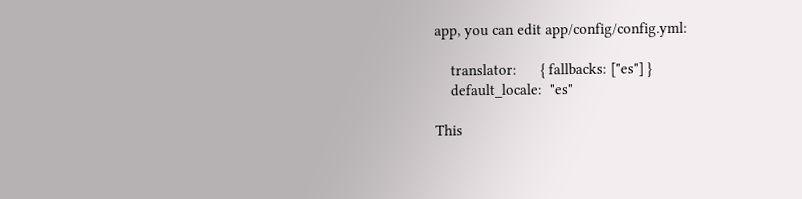app, you can edit app/config/config.yml:

    translator:      { fallbacks: ["es"] }
    default_locale:  "es"

This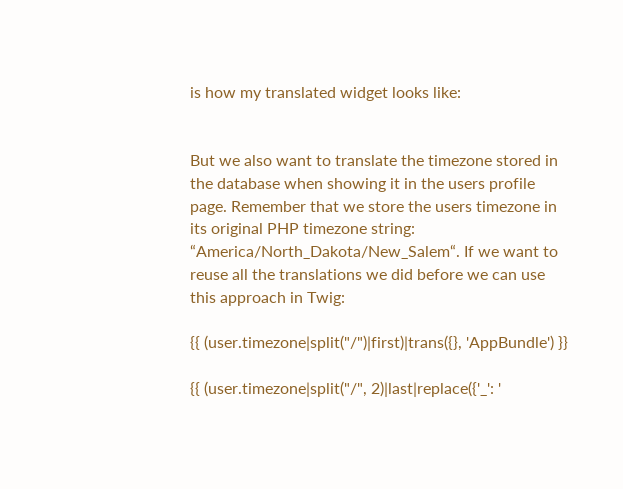is how my translated widget looks like:


But we also want to translate the timezone stored in the database when showing it in the users profile page. Remember that we store the users timezone in its original PHP timezone string: “America/North_Dakota/New_Salem“. If we want to reuse all the translations we did before we can use this approach in Twig:

{{ (user.timezone|split("/")|first)|trans({}, 'AppBundle') }}

{{ (user.timezone|split("/", 2)|last|replace({'_': '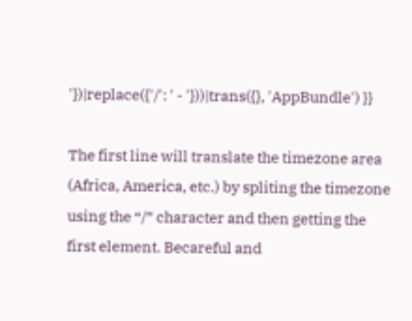'})|replace({'/': ' - '}))|trans({}, 'AppBundle') }}

The first line will translate the timezone area (Africa, America, etc.) by spliting the timezone using the “/” character and then getting the first element. Becareful and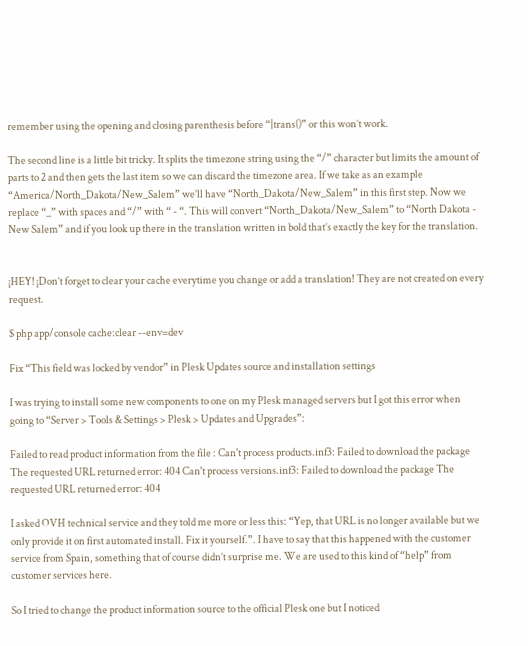remember using the opening and closing parenthesis before “|trans()” or this won’t work.

The second line is a little bit tricky. It splits the timezone string using the “/” character but limits the amount of parts to 2 and then gets the last item so we can discard the timezone area. If we take as an example “America/North_Dakota/New_Salem” we’ll have “North_Dakota/New_Salem” in this first step. Now we replace “_” with spaces and “/” with “ - “. This will convert “North_Dakota/New_Salem” to “North Dakota - New Salem” and if you look up there in the translation written in bold that’s exactly the key for the translation.


¡HEY! ¡Don’t forget to clear your cache everytime you change or add a translation! They are not created on every request.

$ php app/console cache:clear --env=dev

Fix “This field was locked by vendor” in Plesk Updates source and installation settings

I was trying to install some new components to one on my Plesk managed servers but I got this error when going to “Server > Tools & Settings > Plesk > Updates and Upgrades”:

Failed to read product information from the file : Can't process products.inf3: Failed to download the package The requested URL returned error: 404 Can't process versions.inf3: Failed to download the package The requested URL returned error: 404

I asked OVH technical service and they told me more or less this: “Yep, that URL is no longer available but we only provide it on first automated install. Fix it yourself.”. I have to say that this happened with the customer service from Spain, something that of course didn’t surprise me. We are used to this kind of “help” from customer services here.

So I tried to change the product information source to the official Plesk one but I noticed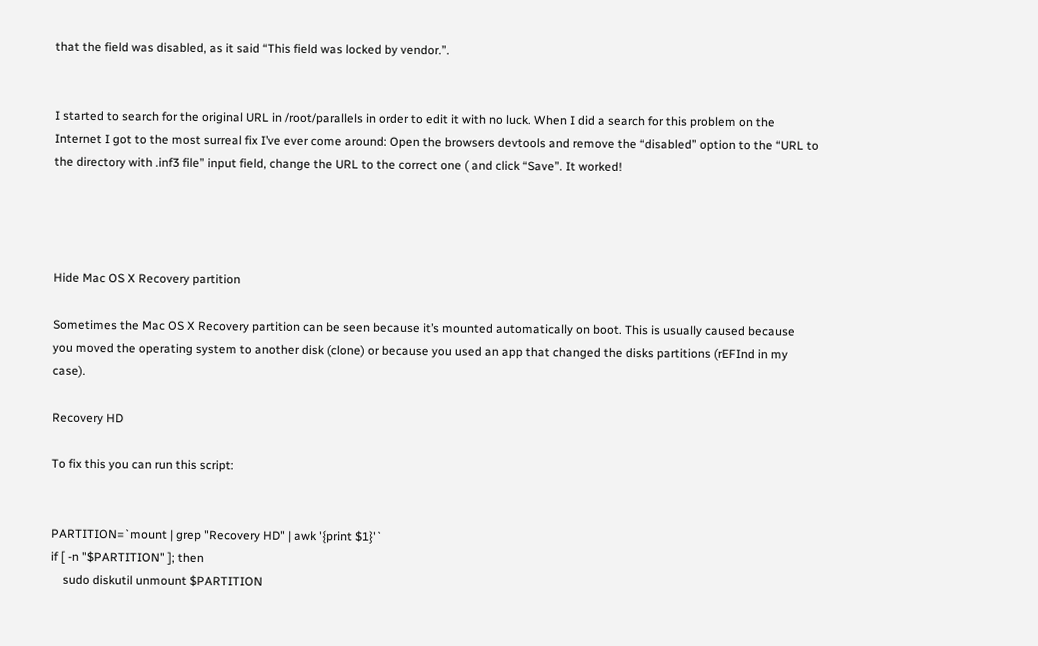that the field was disabled, as it said “This field was locked by vendor.”.


I started to search for the original URL in /root/parallels in order to edit it with no luck. When I did a search for this problem on the Internet I got to the most surreal fix I’ve ever come around: Open the browsers devtools and remove the “disabled” option to the “URL to the directory with .inf3 file” input field, change the URL to the correct one ( and click “Save”. It worked!




Hide Mac OS X Recovery partition

Sometimes the Mac OS X Recovery partition can be seen because it’s mounted automatically on boot. This is usually caused because you moved the operating system to another disk (clone) or because you used an app that changed the disks partitions (rEFInd in my case).

Recovery HD

To fix this you can run this script:


PARTITION=`mount | grep "Recovery HD" | awk '{print $1}'`
if [ -n "$PARTITION" ]; then
    sudo diskutil unmount $PARTITION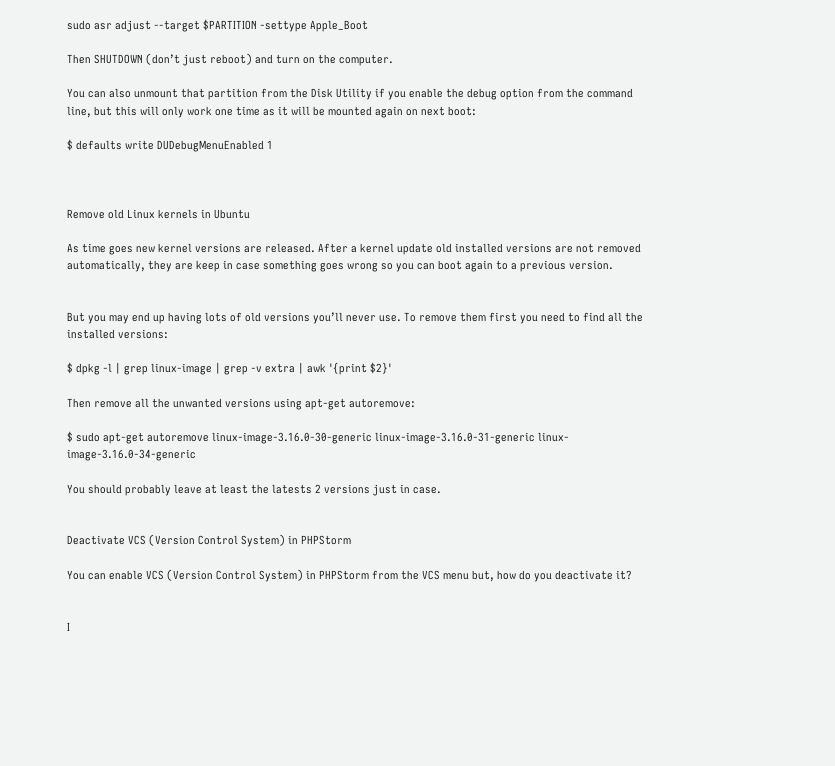sudo asr adjust --target $PARTITION -settype Apple_Boot

Then SHUTDOWN (don’t just reboot) and turn on the computer.

You can also unmount that partition from the Disk Utility if you enable the debug option from the command line, but this will only work one time as it will be mounted again on next boot:

$ defaults write DUDebugMenuEnabled 1



Remove old Linux kernels in Ubuntu

As time goes new kernel versions are released. After a kernel update old installed versions are not removed automatically, they are keep in case something goes wrong so you can boot again to a previous version.


But you may end up having lots of old versions you’ll never use. To remove them first you need to find all the installed versions:

$ dpkg -l | grep linux-image | grep -v extra | awk '{print $2}'

Then remove all the unwanted versions using apt-get autoremove:

$ sudo apt-get autoremove linux-image-3.16.0-30-generic linux-image-3.16.0-31-generic linux-image-3.16.0-34-generic

You should probably leave at least the latests 2 versions just in case.


Deactivate VCS (Version Control System) in PHPStorm

You can enable VCS (Version Control System) in PHPStorm from the VCS menu but, how do you deactivate it?


I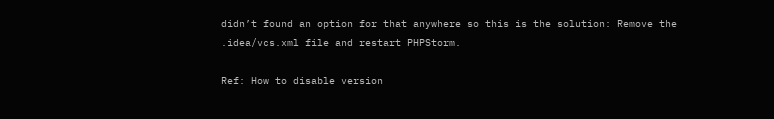didn’t found an option for that anywhere so this is the solution: Remove the .idea/vcs.xml file and restart PHPStorm.

Ref: How to disable version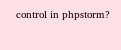control in phpstorm?